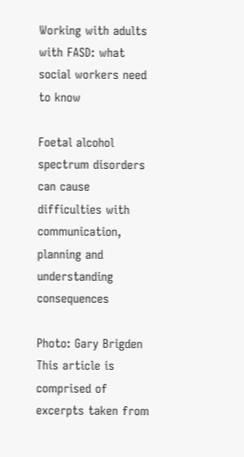Working with adults with FASD: what social workers need to know

Foetal alcohol spectrum disorders can cause difficulties with communication, planning and understanding consequences

Photo: Gary Brigden
This article is comprised of excerpts taken from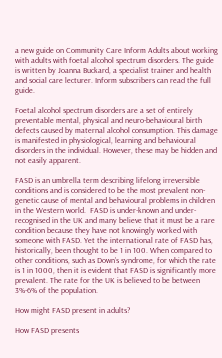a new guide on Community Care Inform Adults about working with adults with foetal alcohol spectrum disorders. The guide is written by Joanna Buckard, a specialist trainer and health and social care lecturer. Inform subscribers can read the full guide.

Foetal alcohol spectrum disorders are a set of entirely preventable mental, physical and neuro-behavioural birth defects caused by maternal alcohol consumption. This damage is manifested in physiological, learning and behavioural disorders in the individual. However, these may be hidden and not easily apparent.

FASD is an umbrella term describing lifelong irreversible conditions and is considered to be the most prevalent non-genetic cause of mental and behavioural problems in children in the Western world.  FASD is under-known and under-recognised in the UK and many believe that it must be a rare condition because they have not knowingly worked with someone with FASD. Yet the international rate of FASD has, historically, been thought to be 1 in 100. When compared to other conditions, such as Down’s syndrome, for which the rate is 1 in 1000, then it is evident that FASD is significantly more prevalent. The rate for the UK is believed to be between 3%-6% of the population.

How might FASD present in adults?

How FASD presents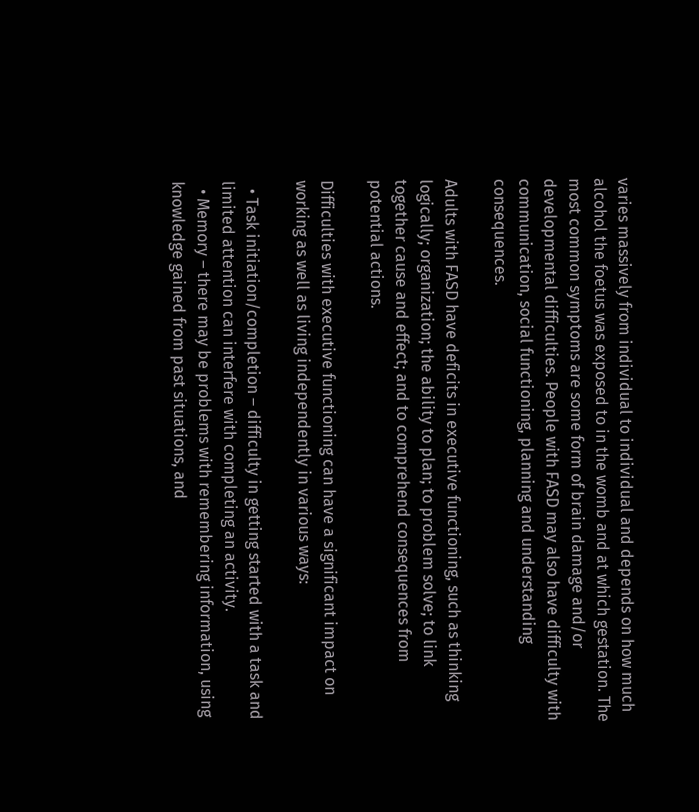varies massively from individual to individual and depends on how much alcohol the foetus was exposed to in the womb and at which gestation. The most common symptoms are some form of brain damage and/or developmental difficulties. People with FASD may also have difficulty with communication, social functioning, planning and understanding consequences.

Adults with FASD have deficits in executive functioning, such as thinking logically; organization; the ability to plan; to problem solve; to link together cause and effect; and to comprehend consequences from potential actions.

Difficulties with executive functioning can have a significant impact on working as well as living independently in various ways:

  • Task initiation/completion – difficulty in getting started with a task and limited attention can interfere with completing an activity.
  • Memory – there may be problems with remembering information, using knowledge gained from past situations, and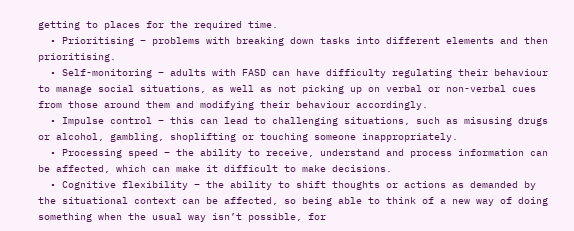getting to places for the required time.
  • Prioritising – problems with breaking down tasks into different elements and then prioritising.
  • Self-monitoring – adults with FASD can have difficulty regulating their behaviour to manage social situations, as well as not picking up on verbal or non-verbal cues from those around them and modifying their behaviour accordingly.
  • Impulse control – this can lead to challenging situations, such as misusing drugs or alcohol, gambling, shoplifting or touching someone inappropriately.
  • Processing speed – the ability to receive, understand and process information can be affected, which can make it difficult to make decisions.
  • Cognitive flexibility – the ability to shift thoughts or actions as demanded by the situational context can be affected, so being able to think of a new way of doing something when the usual way isn’t possible, for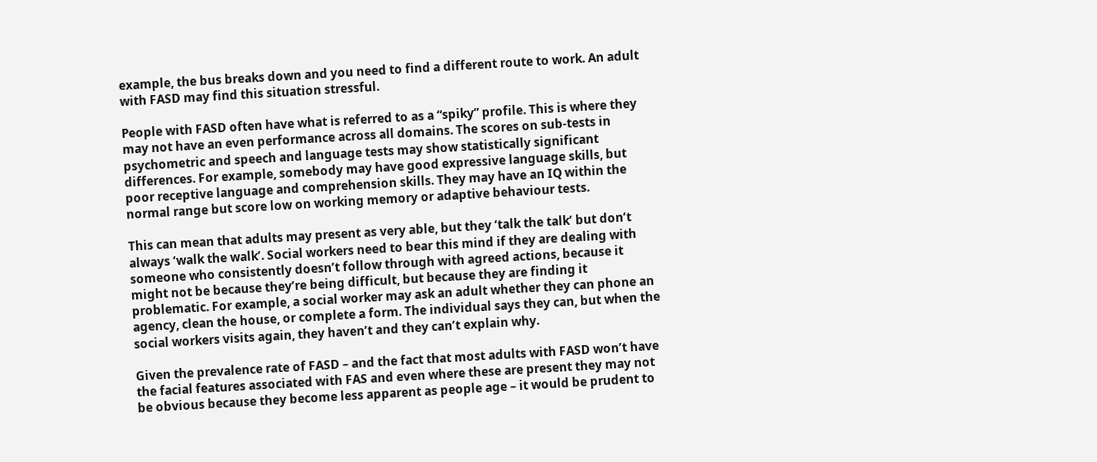example, the bus breaks down and you need to find a different route to work. An adult with FASD may find this situation stressful.

People with FASD often have what is referred to as a “spiky” profile. This is where they may not have an even performance across all domains. The scores on sub-tests in psychometric and speech and language tests may show statistically significant differences. For example, somebody may have good expressive language skills, but poor receptive language and comprehension skills. They may have an IQ within the normal range but score low on working memory or adaptive behaviour tests.

This can mean that adults may present as very able, but they ‘talk the talk’ but don’t always ‘walk the walk’. Social workers need to bear this mind if they are dealing with someone who consistently doesn’t follow through with agreed actions, because it might not be because they’re being difficult, but because they are finding it problematic. For example, a social worker may ask an adult whether they can phone an agency, clean the house, or complete a form. The individual says they can, but when the social workers visits again, they haven’t and they can’t explain why.

Given the prevalence rate of FASD – and the fact that most adults with FASD won’t have the facial features associated with FAS and even where these are present they may not be obvious because they become less apparent as people age – it would be prudent to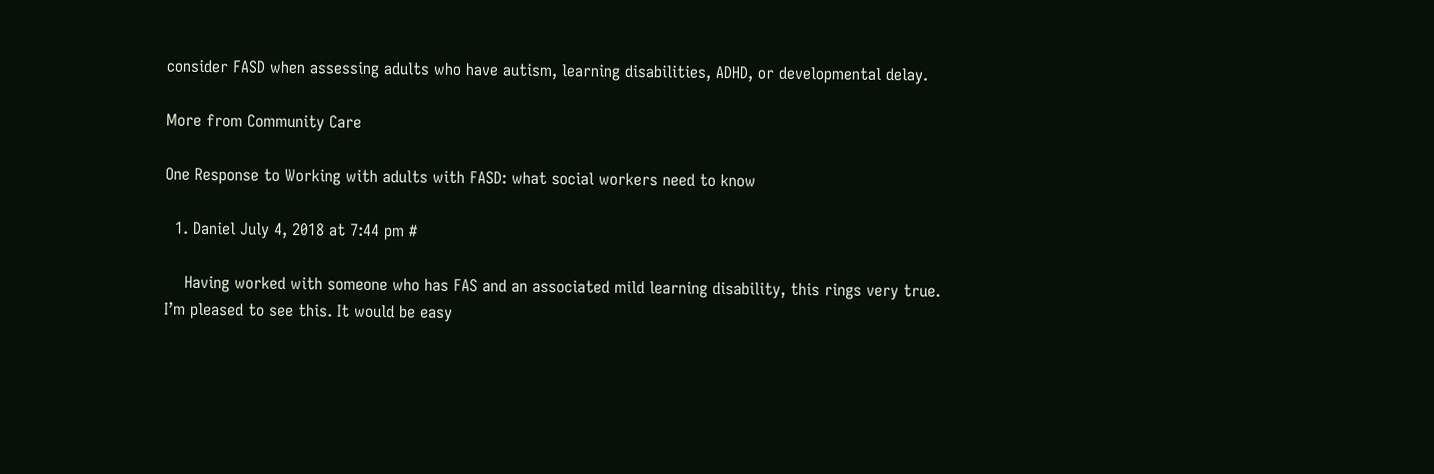consider FASD when assessing adults who have autism, learning disabilities, ADHD, or developmental delay.

More from Community Care

One Response to Working with adults with FASD: what social workers need to know

  1. Daniel July 4, 2018 at 7:44 pm #

    Having worked with someone who has FAS and an associated mild learning disability, this rings very true. I’m pleased to see this. It would be easy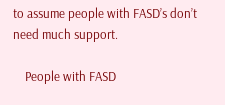to assume people with FASD’s don’t need much support.

    People with FASD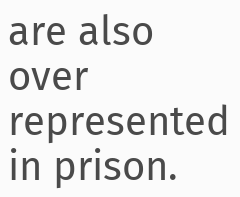are also over represented in prison.